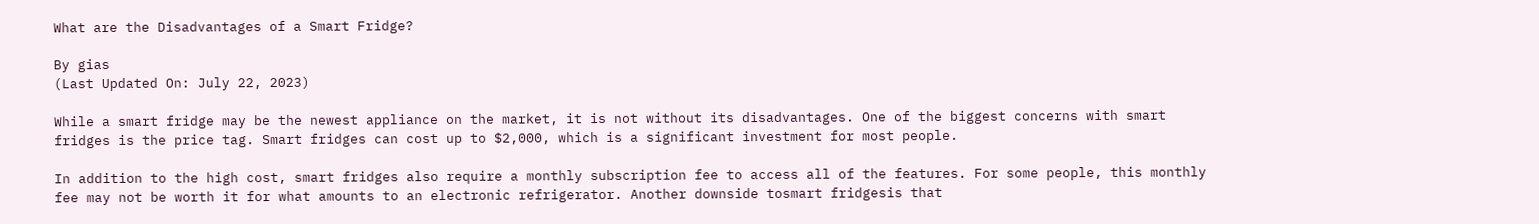What are the Disadvantages of a Smart Fridge?

By gias
(Last Updated On: July 22, 2023)

While a smart fridge may be the newest appliance on the market, it is not without its disadvantages. One of the biggest concerns with smart fridges is the price tag. Smart fridges can cost up to $2,000, which is a significant investment for most people.

In addition to the high cost, smart fridges also require a monthly subscription fee to access all of the features. For some people, this monthly fee may not be worth it for what amounts to an electronic refrigerator. Another downside tosmart fridgesis that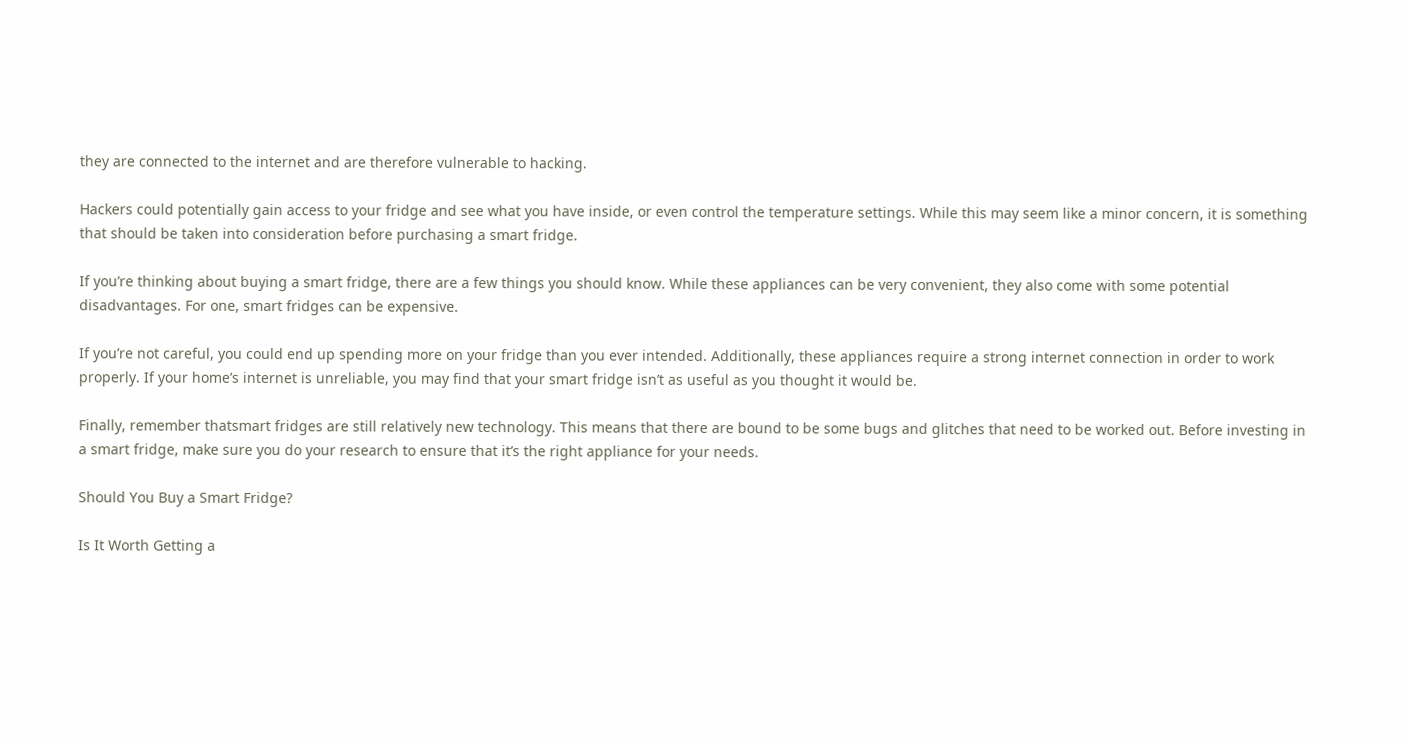they are connected to the internet and are therefore vulnerable to hacking.

Hackers could potentially gain access to your fridge and see what you have inside, or even control the temperature settings. While this may seem like a minor concern, it is something that should be taken into consideration before purchasing a smart fridge.

If you’re thinking about buying a smart fridge, there are a few things you should know. While these appliances can be very convenient, they also come with some potential disadvantages. For one, smart fridges can be expensive.

If you’re not careful, you could end up spending more on your fridge than you ever intended. Additionally, these appliances require a strong internet connection in order to work properly. If your home’s internet is unreliable, you may find that your smart fridge isn’t as useful as you thought it would be.

Finally, remember thatsmart fridges are still relatively new technology. This means that there are bound to be some bugs and glitches that need to be worked out. Before investing in a smart fridge, make sure you do your research to ensure that it’s the right appliance for your needs.

Should You Buy a Smart Fridge?

Is It Worth Getting a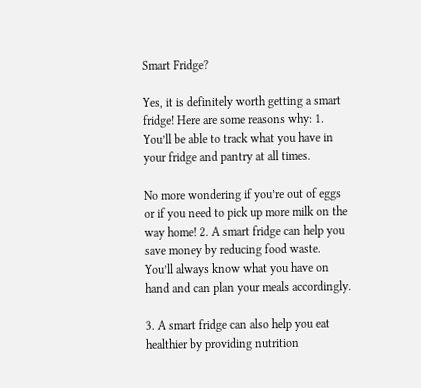Smart Fridge?

Yes, it is definitely worth getting a smart fridge! Here are some reasons why: 1. You’ll be able to track what you have in your fridge and pantry at all times.

No more wondering if you’re out of eggs or if you need to pick up more milk on the way home! 2. A smart fridge can help you save money by reducing food waste. You’ll always know what you have on hand and can plan your meals accordingly.

3. A smart fridge can also help you eat healthier by providing nutrition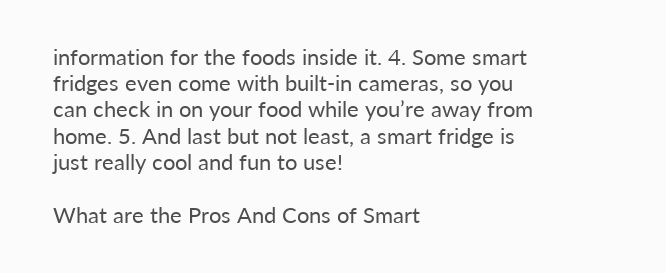information for the foods inside it. 4. Some smart fridges even come with built-in cameras, so you can check in on your food while you’re away from home. 5. And last but not least, a smart fridge is just really cool and fun to use!

What are the Pros And Cons of Smart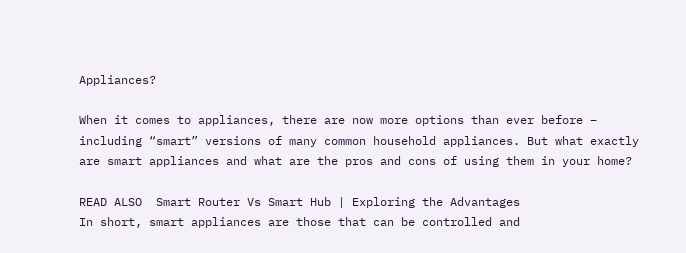Appliances?

When it comes to appliances, there are now more options than ever before – including “smart” versions of many common household appliances. But what exactly are smart appliances and what are the pros and cons of using them in your home?

READ ALSO  Smart Router Vs Smart Hub | Exploring the Advantages
In short, smart appliances are those that can be controlled and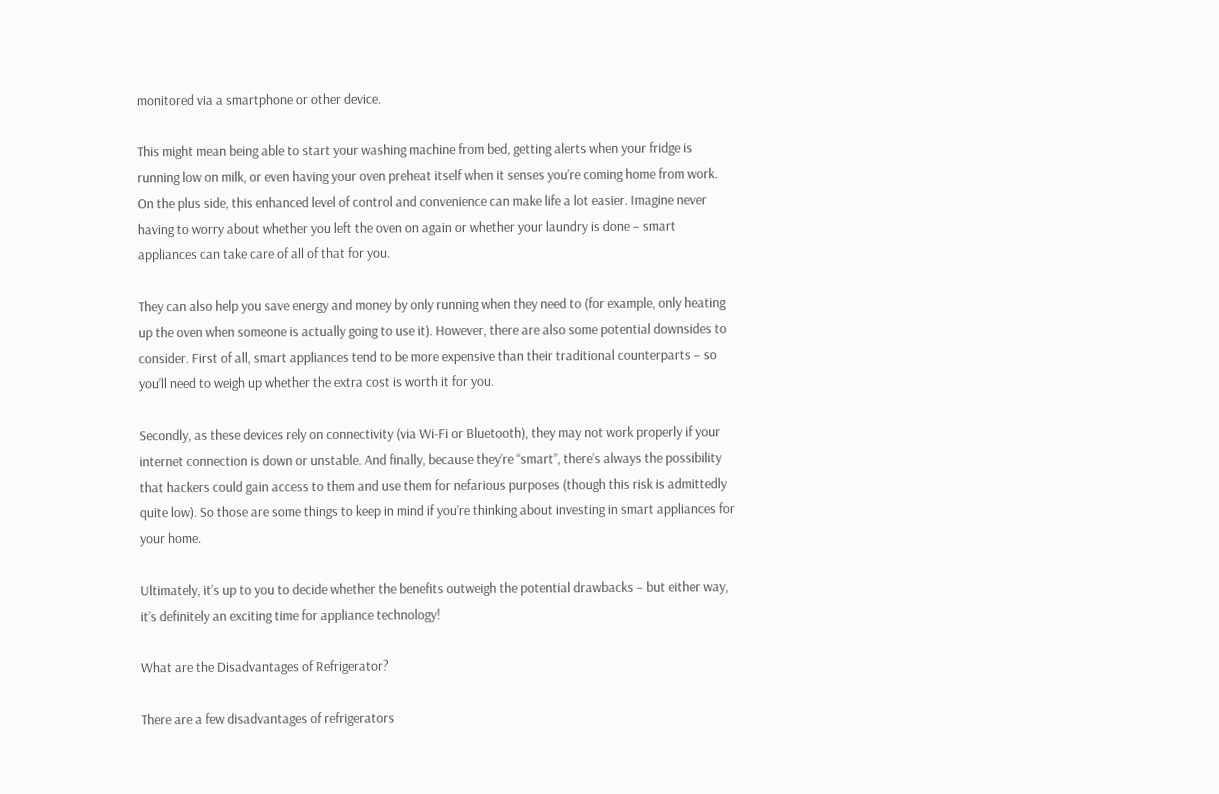monitored via a smartphone or other device.

This might mean being able to start your washing machine from bed, getting alerts when your fridge is running low on milk, or even having your oven preheat itself when it senses you’re coming home from work. On the plus side, this enhanced level of control and convenience can make life a lot easier. Imagine never having to worry about whether you left the oven on again or whether your laundry is done – smart appliances can take care of all of that for you.

They can also help you save energy and money by only running when they need to (for example, only heating up the oven when someone is actually going to use it). However, there are also some potential downsides to consider. First of all, smart appliances tend to be more expensive than their traditional counterparts – so you’ll need to weigh up whether the extra cost is worth it for you.

Secondly, as these devices rely on connectivity (via Wi-Fi or Bluetooth), they may not work properly if your internet connection is down or unstable. And finally, because they’re “smart”, there’s always the possibility that hackers could gain access to them and use them for nefarious purposes (though this risk is admittedly quite low). So those are some things to keep in mind if you’re thinking about investing in smart appliances for your home.

Ultimately, it’s up to you to decide whether the benefits outweigh the potential drawbacks – but either way, it’s definitely an exciting time for appliance technology!

What are the Disadvantages of Refrigerator?

There are a few disadvantages of refrigerators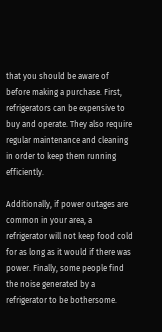that you should be aware of before making a purchase. First, refrigerators can be expensive to buy and operate. They also require regular maintenance and cleaning in order to keep them running efficiently.

Additionally, if power outages are common in your area, a refrigerator will not keep food cold for as long as it would if there was power. Finally, some people find the noise generated by a refrigerator to be bothersome.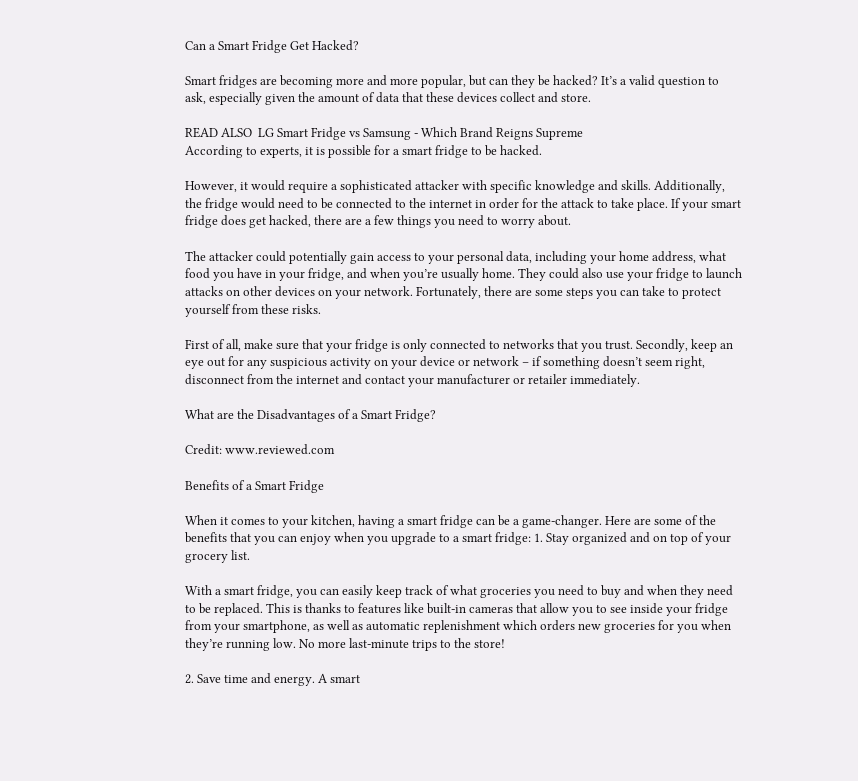Can a Smart Fridge Get Hacked?

Smart fridges are becoming more and more popular, but can they be hacked? It’s a valid question to ask, especially given the amount of data that these devices collect and store.

READ ALSO  LG Smart Fridge vs Samsung - Which Brand Reigns Supreme
According to experts, it is possible for a smart fridge to be hacked.

However, it would require a sophisticated attacker with specific knowledge and skills. Additionally, the fridge would need to be connected to the internet in order for the attack to take place. If your smart fridge does get hacked, there are a few things you need to worry about.

The attacker could potentially gain access to your personal data, including your home address, what food you have in your fridge, and when you’re usually home. They could also use your fridge to launch attacks on other devices on your network. Fortunately, there are some steps you can take to protect yourself from these risks.

First of all, make sure that your fridge is only connected to networks that you trust. Secondly, keep an eye out for any suspicious activity on your device or network – if something doesn’t seem right, disconnect from the internet and contact your manufacturer or retailer immediately.

What are the Disadvantages of a Smart Fridge?

Credit: www.reviewed.com

Benefits of a Smart Fridge

When it comes to your kitchen, having a smart fridge can be a game-changer. Here are some of the benefits that you can enjoy when you upgrade to a smart fridge: 1. Stay organized and on top of your grocery list.

With a smart fridge, you can easily keep track of what groceries you need to buy and when they need to be replaced. This is thanks to features like built-in cameras that allow you to see inside your fridge from your smartphone, as well as automatic replenishment which orders new groceries for you when they’re running low. No more last-minute trips to the store!

2. Save time and energy. A smart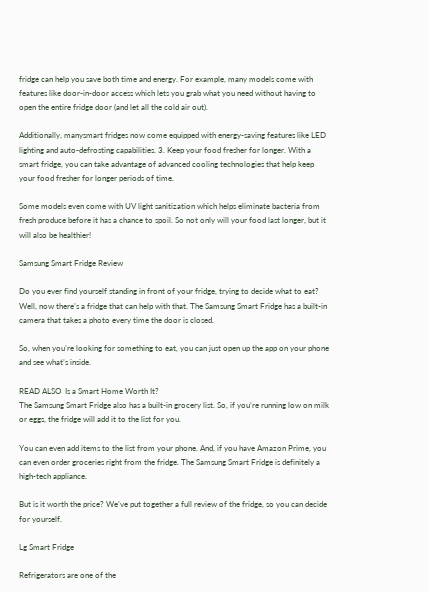fridge can help you save both time and energy. For example, many models come with features like door-in-door access which lets you grab what you need without having to open the entire fridge door (and let all the cold air out).

Additionally, manysmart fridges now come equipped with energy-saving features like LED lighting and auto-defrosting capabilities. 3. Keep your food fresher for longer. With a smart fridge, you can take advantage of advanced cooling technologies that help keep your food fresher for longer periods of time.

Some models even come with UV light sanitization which helps eliminate bacteria from fresh produce before it has a chance to spoil. So not only will your food last longer, but it will also be healthier!

Samsung Smart Fridge Review

Do you ever find yourself standing in front of your fridge, trying to decide what to eat? Well, now there’s a fridge that can help with that. The Samsung Smart Fridge has a built-in camera that takes a photo every time the door is closed.

So, when you’re looking for something to eat, you can just open up the app on your phone and see what’s inside.

READ ALSO  Is a Smart Home Worth It?
The Samsung Smart Fridge also has a built-in grocery list. So, if you’re running low on milk or eggs, the fridge will add it to the list for you.

You can even add items to the list from your phone. And, if you have Amazon Prime, you can even order groceries right from the fridge. The Samsung Smart Fridge is definitely a high-tech appliance.

But is it worth the price? We’ve put together a full review of the fridge, so you can decide for yourself.

Lg Smart Fridge

Refrigerators are one of the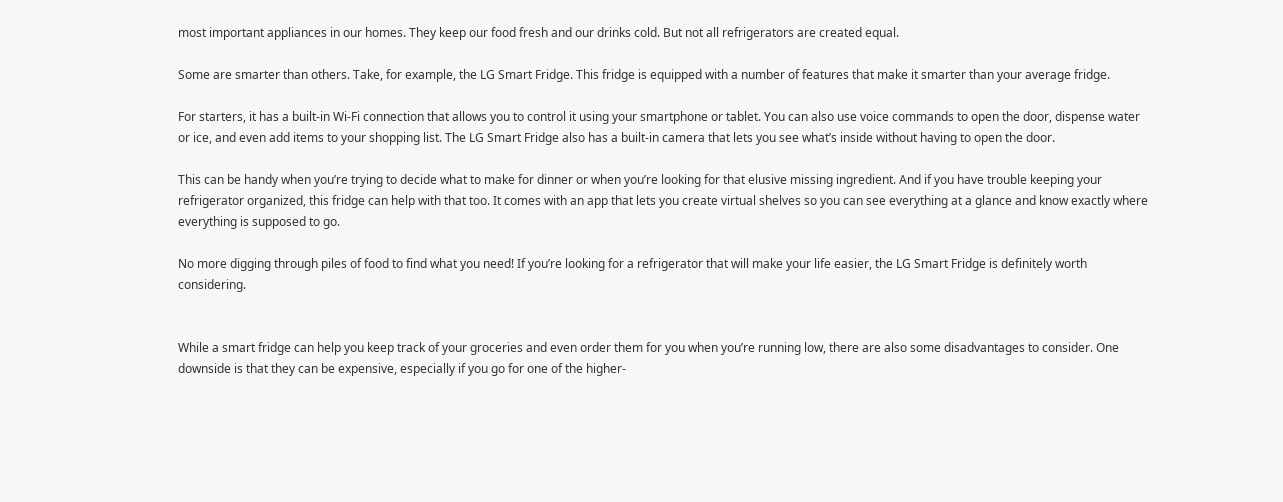most important appliances in our homes. They keep our food fresh and our drinks cold. But not all refrigerators are created equal.

Some are smarter than others. Take, for example, the LG Smart Fridge. This fridge is equipped with a number of features that make it smarter than your average fridge.

For starters, it has a built-in Wi-Fi connection that allows you to control it using your smartphone or tablet. You can also use voice commands to open the door, dispense water or ice, and even add items to your shopping list. The LG Smart Fridge also has a built-in camera that lets you see what’s inside without having to open the door.

This can be handy when you’re trying to decide what to make for dinner or when you’re looking for that elusive missing ingredient. And if you have trouble keeping your refrigerator organized, this fridge can help with that too. It comes with an app that lets you create virtual shelves so you can see everything at a glance and know exactly where everything is supposed to go.

No more digging through piles of food to find what you need! If you’re looking for a refrigerator that will make your life easier, the LG Smart Fridge is definitely worth considering.


While a smart fridge can help you keep track of your groceries and even order them for you when you’re running low, there are also some disadvantages to consider. One downside is that they can be expensive, especially if you go for one of the higher-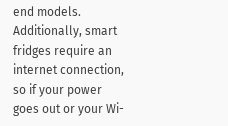end models. Additionally, smart fridges require an internet connection, so if your power goes out or your Wi-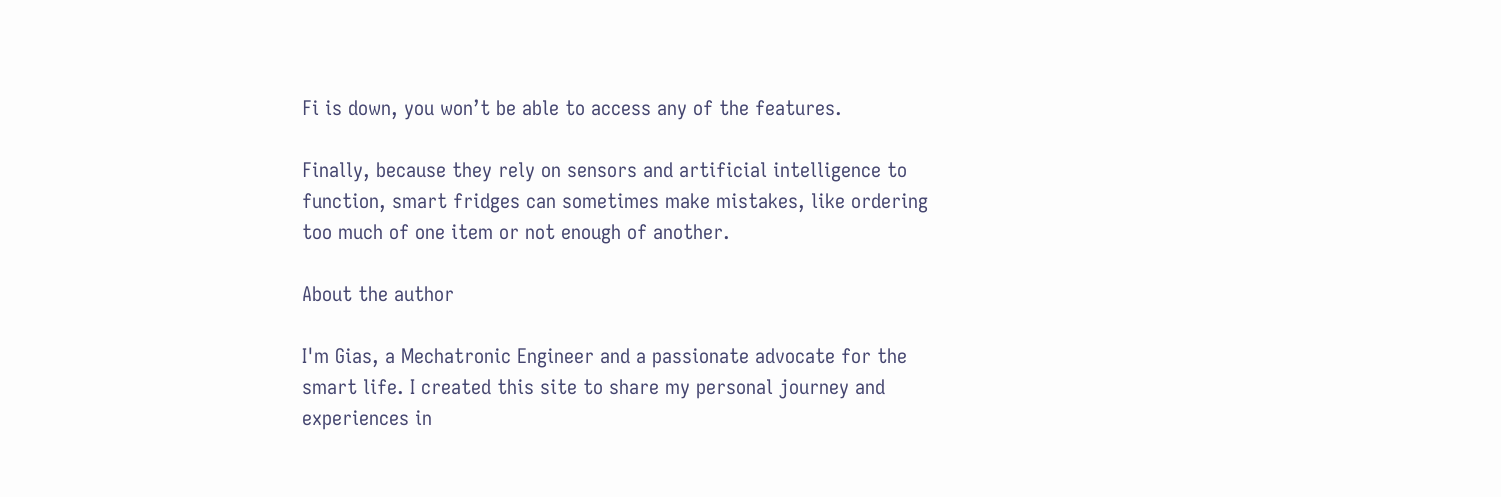Fi is down, you won’t be able to access any of the features.

Finally, because they rely on sensors and artificial intelligence to function, smart fridges can sometimes make mistakes, like ordering too much of one item or not enough of another.

About the author

I'm Gias, a Mechatronic Engineer and a passionate advocate for the smart life. I created this site to share my personal journey and experiences in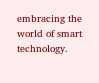embracing the world of smart technology.